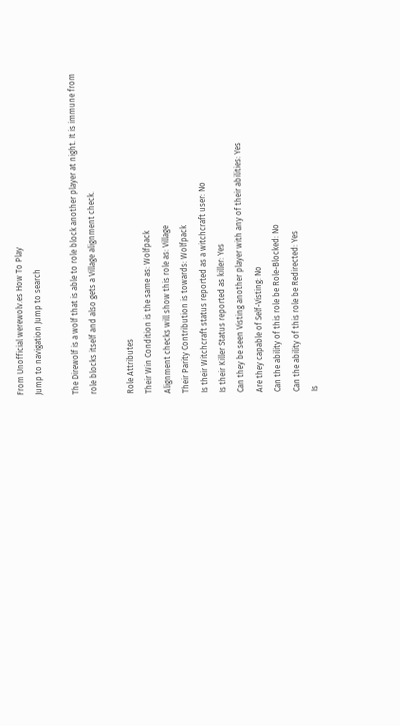From Unofficial werewolv.es How To Play
Jump to navigation Jump to search

The Direwolf is a wolf that is able to role block another player at night. It is immune from role blocks itself and also gets a Village alignment check.

Role Attributes
Their Win Condition is the same as: Wolfpack
Alignment checks will show this role as: Village
Their Parity Contribution is towards: Wolfpack
Is their Witchcraft status reported as a witchcraft user: No
Is their Killer Status reported as killer: Yes
Can they be seen Visting another player with any of their abilities: Yes
Are they capable of Self-Visting: No
Can the ability of this role be Role-Blocked: No
Can the ability of this role be Redirected: Yes
Is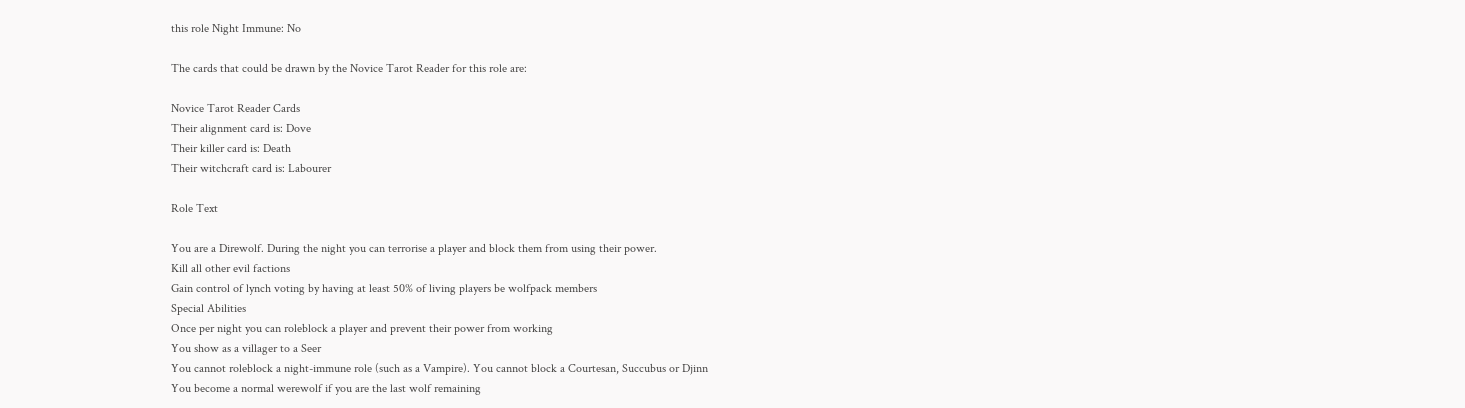this role Night Immune: No

The cards that could be drawn by the Novice Tarot Reader for this role are:

Novice Tarot Reader Cards
Their alignment card is: Dove
Their killer card is: Death
Their witchcraft card is: Labourer

Role Text

You are a Direwolf. During the night you can terrorise a player and block them from using their power.
Kill all other evil factions
Gain control of lynch voting by having at least 50% of living players be wolfpack members
Special Abilities
Once per night you can roleblock a player and prevent their power from working
You show as a villager to a Seer
You cannot roleblock a night-immune role (such as a Vampire). You cannot block a Courtesan, Succubus or Djinn
You become a normal werewolf if you are the last wolf remaining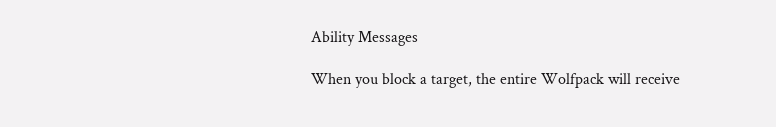Ability Messages

When you block a target, the entire Wolfpack will receive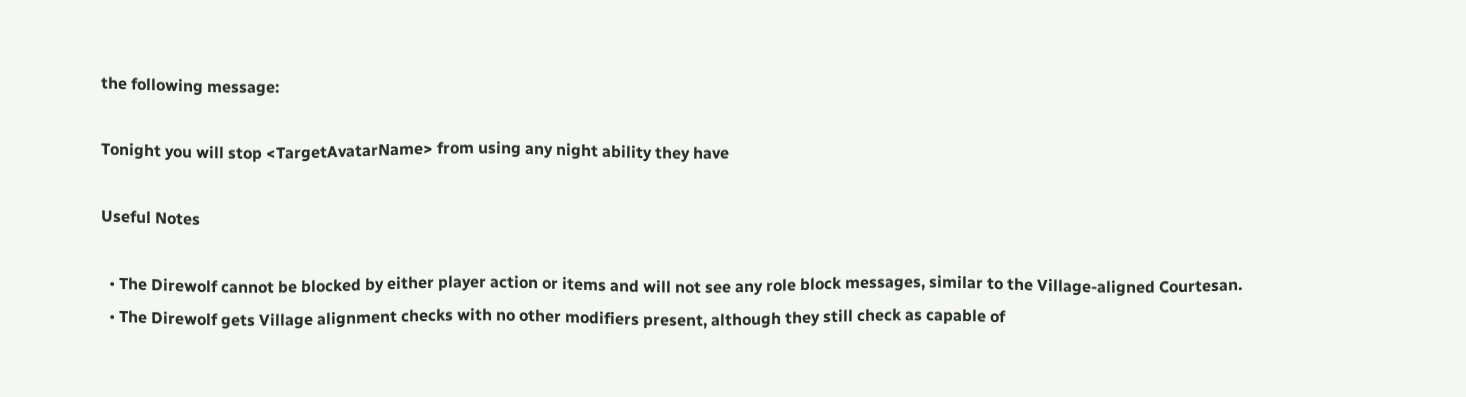the following message:

Tonight you will stop <TargetAvatarName> from using any night ability they have

Useful Notes

  • The Direwolf cannot be blocked by either player action or items and will not see any role block messages, similar to the Village-aligned Courtesan.
  • The Direwolf gets Village alignment checks with no other modifiers present, although they still check as capable of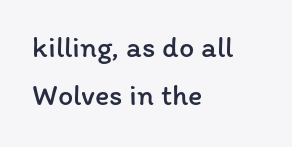killing, as do all Wolves in the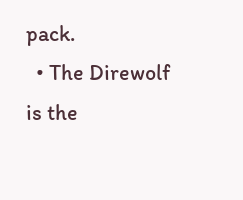pack.
  • The Direwolf is the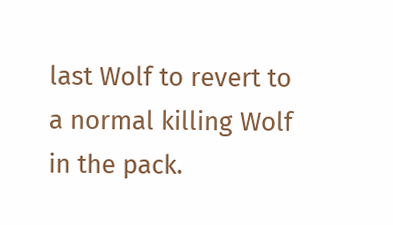last Wolf to revert to a normal killing Wolf in the pack.